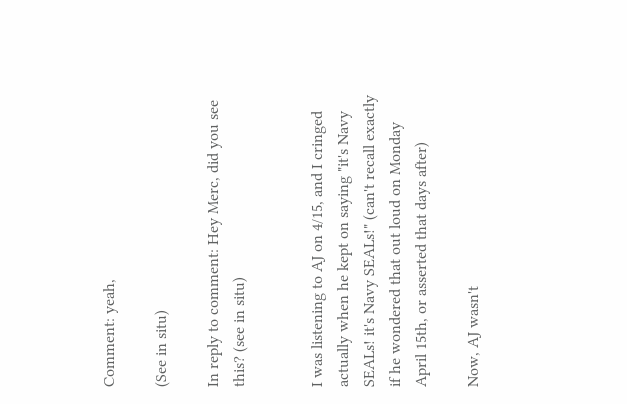Comment: yeah,

(See in situ)

In reply to comment: Hey Merc, did you see this? (see in situ)


I was listening to AJ on 4/15, and I cringed actually when he kept on saying "it's Navy SEALs! it's Navy SEALs!" (can't recall exactly if he wondered that out loud on Monday April 15th, or asserted that days after)

Now, AJ wasn't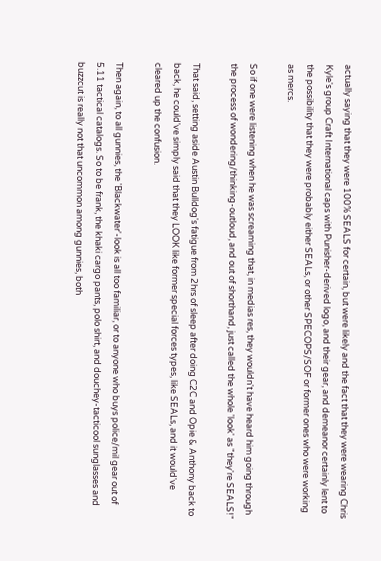actually saying that they were 100% SEALS for certain, but were likely and the fact that they were wearing Chris Kyle's group Craft International caps with Punisher-derived logo, and their gear, and demeanor certainly lent to the possibility that they were probably either SEALs, or other SPECOPS/SOF or former ones who were working as mercs.

So if one were listening when he was screaming that, in medias res, they wouldn't have heard him going through the process of wondering/thinking-outloud, and out of shorthand, just called the whole 'look' as "they're SEALS!"

That said, setting aside Austin Bulldog's fatigue from 2hrs of sleep after doing C2C and Opie & Anthony back to back, he could've simply said that they LOOK like former special forces types, like SEALs, and it would've cleared up the confusion.

Then again, to all gunnies, the 'Blackwater'-look is all too familiar, or to anyone who buys police/mil gear out of 5.11 tactical catalogs. So to be frank, the khaki cargo pants, polo shirt, and douchey-tacticool sunglasses and buzzcut is really not that uncommon among gunnies, both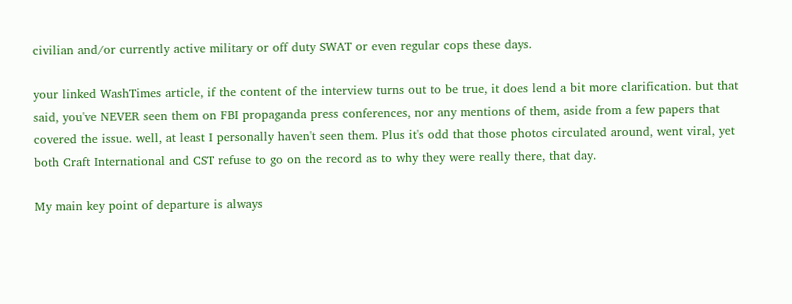civilian and/or currently active military or off duty SWAT or even regular cops these days.

your linked WashTimes article, if the content of the interview turns out to be true, it does lend a bit more clarification. but that said, you've NEVER seen them on FBI propaganda press conferences, nor any mentions of them, aside from a few papers that covered the issue. well, at least I personally haven't seen them. Plus it's odd that those photos circulated around, went viral, yet both Craft International and CST refuse to go on the record as to why they were really there, that day.

My main key point of departure is always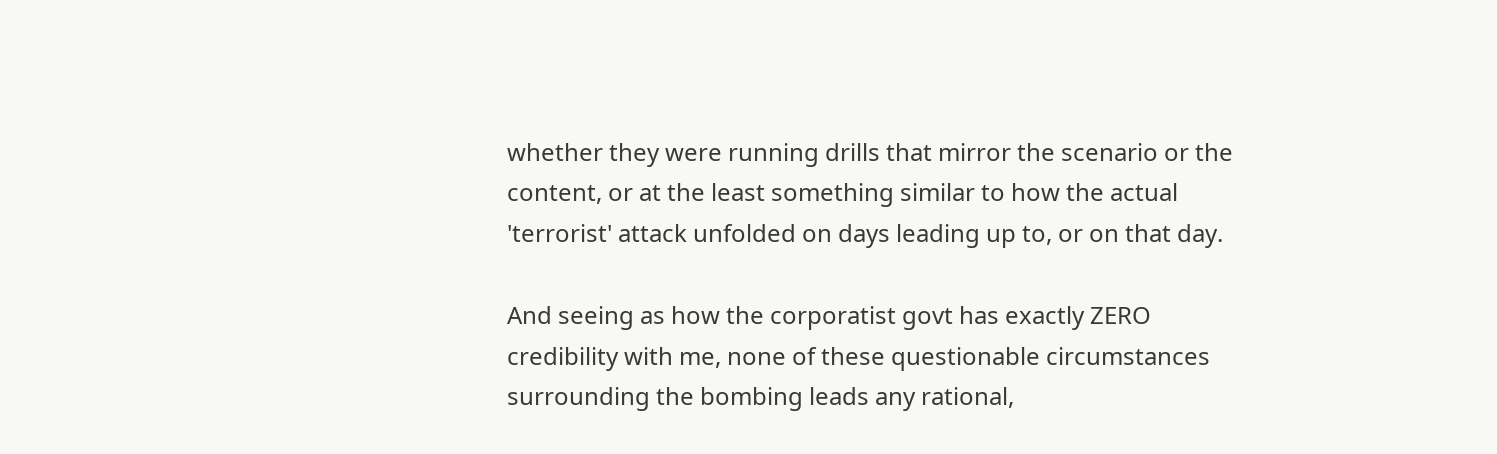whether they were running drills that mirror the scenario or the content, or at the least something similar to how the actual 'terrorist' attack unfolded on days leading up to, or on that day.

And seeing as how the corporatist govt has exactly ZERO credibility with me, none of these questionable circumstances surrounding the bombing leads any rational,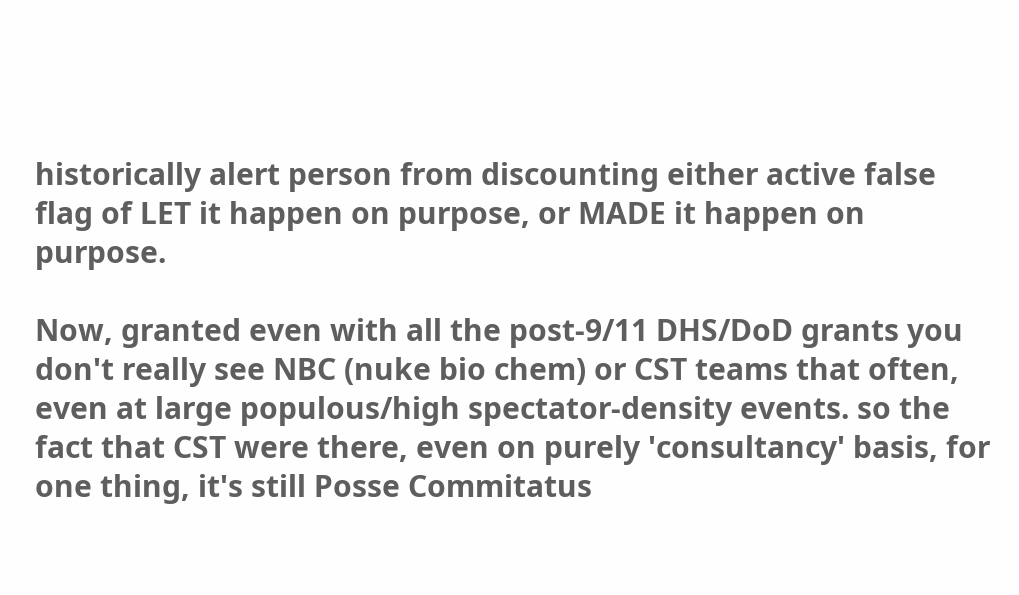historically alert person from discounting either active false flag of LET it happen on purpose, or MADE it happen on purpose.

Now, granted even with all the post-9/11 DHS/DoD grants you don't really see NBC (nuke bio chem) or CST teams that often, even at large populous/high spectator-density events. so the fact that CST were there, even on purely 'consultancy' basis, for one thing, it's still Posse Commitatus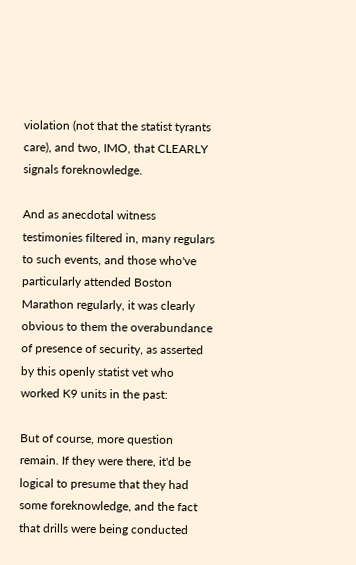violation (not that the statist tyrants care), and two, IMO, that CLEARLY signals foreknowledge.

And as anecdotal witness testimonies filtered in, many regulars to such events, and those who've particularly attended Boston Marathon regularly, it was clearly obvious to them the overabundance of presence of security, as asserted by this openly statist vet who worked K9 units in the past:

But of course, more question remain. If they were there, it'd be logical to presume that they had some foreknowledge, and the fact that drills were being conducted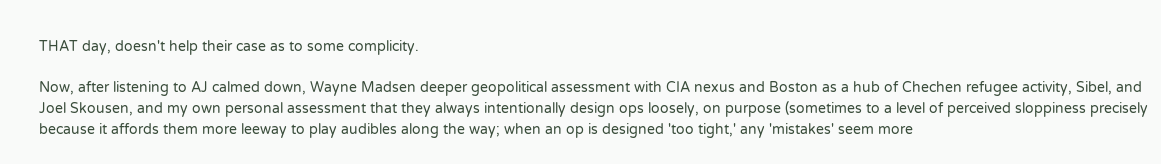THAT day, doesn't help their case as to some complicity.

Now, after listening to AJ calmed down, Wayne Madsen deeper geopolitical assessment with CIA nexus and Boston as a hub of Chechen refugee activity, Sibel, and Joel Skousen, and my own personal assessment that they always intentionally design ops loosely, on purpose (sometimes to a level of perceived sloppiness precisely because it affords them more leeway to play audibles along the way; when an op is designed 'too tight,' any 'mistakes' seem more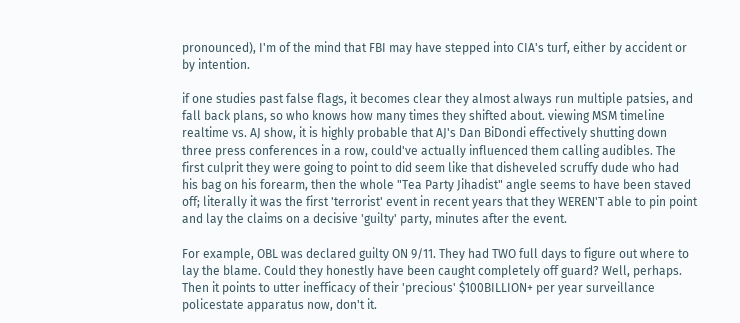pronounced), I'm of the mind that FBI may have stepped into CIA's turf, either by accident or by intention.

if one studies past false flags, it becomes clear they almost always run multiple patsies, and fall back plans, so who knows how many times they shifted about. viewing MSM timeline realtime vs. AJ show, it is highly probable that AJ's Dan BiDondi effectively shutting down three press conferences in a row, could've actually influenced them calling audibles. The first culprit they were going to point to did seem like that disheveled scruffy dude who had his bag on his forearm, then the whole "Tea Party Jihadist" angle seems to have been staved off; literally it was the first 'terrorist' event in recent years that they WEREN'T able to pin point and lay the claims on a decisive 'guilty' party, minutes after the event.

For example, OBL was declared guilty ON 9/11. They had TWO full days to figure out where to lay the blame. Could they honestly have been caught completely off guard? Well, perhaps. Then it points to utter inefficacy of their 'precious' $100BILLION+ per year surveillance policestate apparatus now, don't it.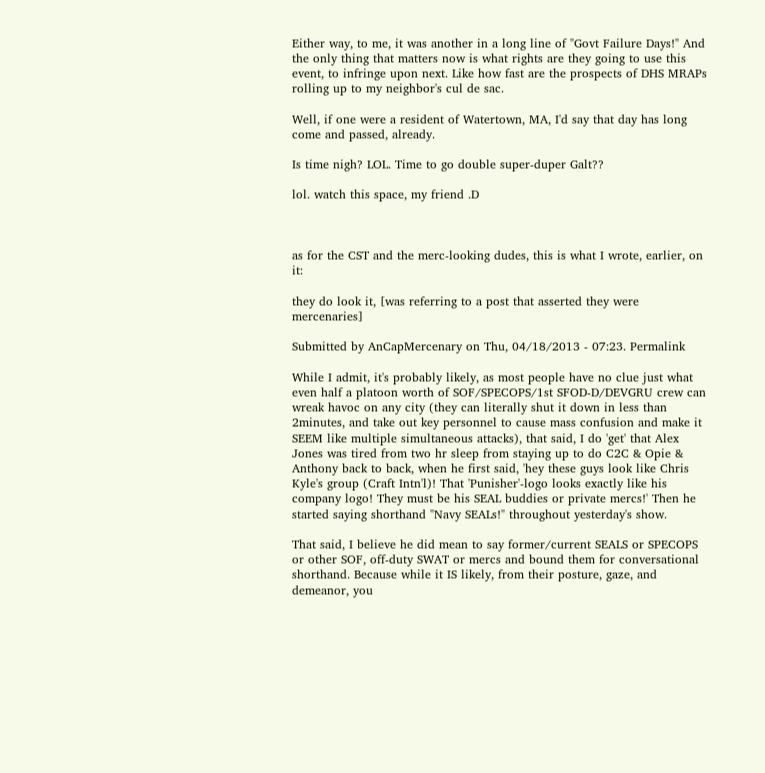Either way, to me, it was another in a long line of "Govt Failure Days!" And the only thing that matters now is what rights are they going to use this event, to infringe upon next. Like how fast are the prospects of DHS MRAPs rolling up to my neighbor's cul de sac.

Well, if one were a resident of Watertown, MA, I'd say that day has long come and passed, already.

Is time nigh? LOL. Time to go double super-duper Galt??

lol. watch this space, my friend .D



as for the CST and the merc-looking dudes, this is what I wrote, earlier, on it:

they do look it, [was referring to a post that asserted they were mercenaries]

Submitted by AnCapMercenary on Thu, 04/18/2013 - 07:23. Permalink

While I admit, it's probably likely, as most people have no clue just what even half a platoon worth of SOF/SPECOPS/1st SFOD-D/DEVGRU crew can wreak havoc on any city (they can literally shut it down in less than 2minutes, and take out key personnel to cause mass confusion and make it SEEM like multiple simultaneous attacks), that said, I do 'get' that Alex Jones was tired from two hr sleep from staying up to do C2C & Opie & Anthony back to back, when he first said, 'hey these guys look like Chris Kyle's group (Craft Intn'l)! That 'Punisher'-logo looks exactly like his company logo! They must be his SEAL buddies or private mercs!' Then he started saying shorthand "Navy SEALs!" throughout yesterday's show.

That said, I believe he did mean to say former/current SEALS or SPECOPS or other SOF, off-duty SWAT or mercs and bound them for conversational shorthand. Because while it IS likely, from their posture, gaze, and demeanor, you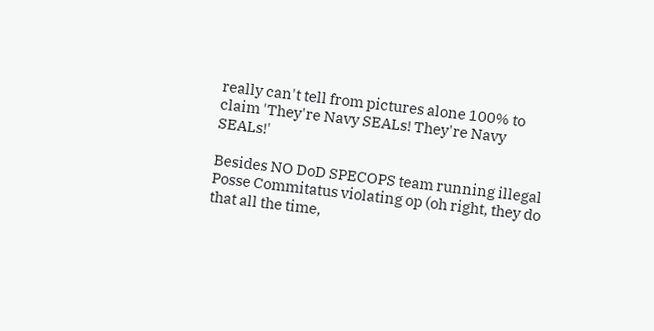really can't tell from pictures alone 100% to claim 'They're Navy SEALs! They're Navy SEALs!'

Besides NO DoD SPECOPS team running illegal Posse Commitatus violating op (oh right, they do that all the time,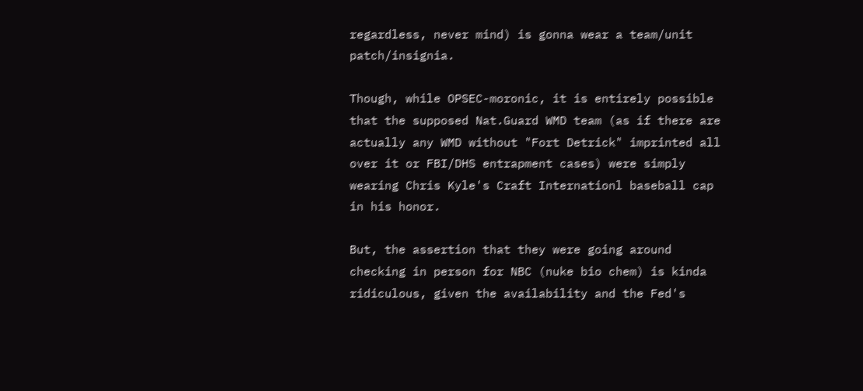regardless, never mind) is gonna wear a team/unit patch/insignia.

Though, while OPSEC-moronic, it is entirely possible that the supposed Nat.Guard WMD team (as if there are actually any WMD without "Fort Detrick" imprinted all over it or FBI/DHS entrapment cases) were simply wearing Chris Kyle's Craft Internationl baseball cap in his honor.

But, the assertion that they were going around checking in person for NBC (nuke bio chem) is kinda ridiculous, given the availability and the Fed's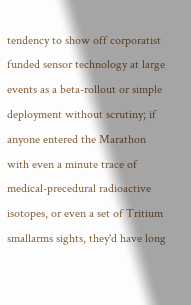tendency to show off corporatist funded sensor technology at large events as a beta-rollout or simple deployment without scrutiny; if anyone entered the Marathon with even a minute trace of medical-precedural radioactive isotopes, or even a set of Tritium smallarms sights, they'd have long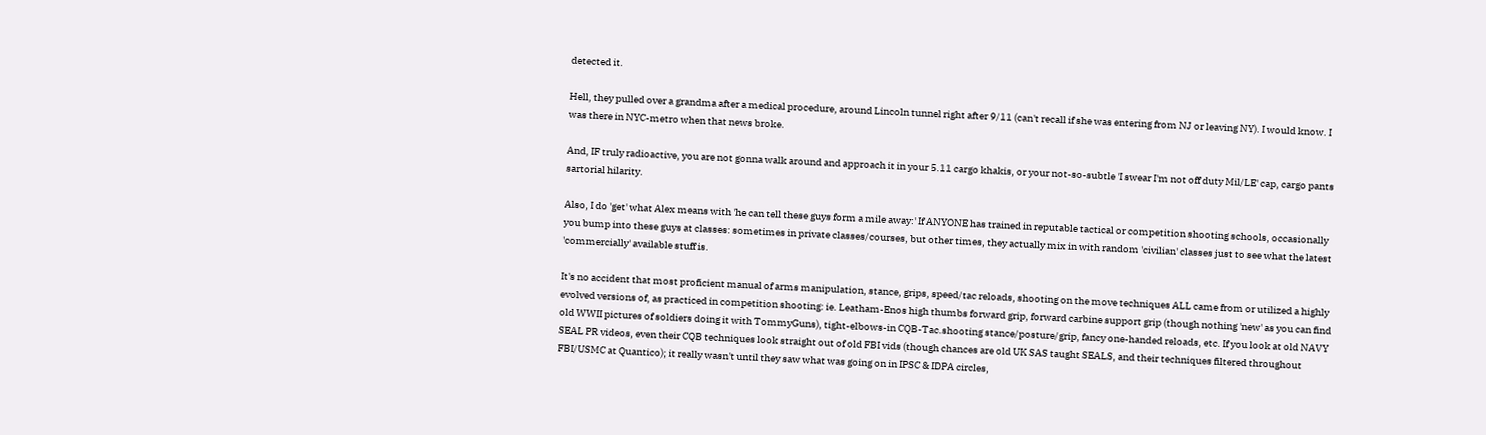detected it.

Hell, they pulled over a grandma after a medical procedure, around Lincoln tunnel right after 9/11 (can't recall if she was entering from NJ or leaving NY). I would know. I was there in NYC-metro when that news broke.

And, IF truly radioactive, you are not gonna walk around and approach it in your 5.11 cargo khakis, or your not-so-subtle 'I swear I'm not off duty Mil/LE' cap, cargo pants sartorial hilarity.

Also, I do 'get' what Alex means with 'he can tell these guys form a mile away:' If ANYONE has trained in reputable tactical or competition shooting schools, occasionally you bump into these guys at classes: sometimes in private classes/courses, but other times, they actually mix in with random 'civilian' classes just to see what the latest 'commercially' available stuff is.

It's no accident that most proficient manual of arms manipulation, stance, grips, speed/tac reloads, shooting on the move techniques ALL came from or utilized a highly evolved versions of, as practiced in competition shooting: ie. Leatham-Enos high thumbs forward grip, forward carbine support grip (though nothing 'new' as you can find old WWII pictures of soldiers doing it with TommyGuns), tight-elbows-in CQB-Tac.shooting stance/posture/grip, fancy one-handed reloads, etc. If you look at old NAVY SEAL PR videos, even their CQB techniques look straight out of old FBI vids (though chances are old UK SAS taught SEALS, and their techniques filtered throughout FBI/USMC at Quantico); it really wasn't until they saw what was going on in IPSC & IDPA circles,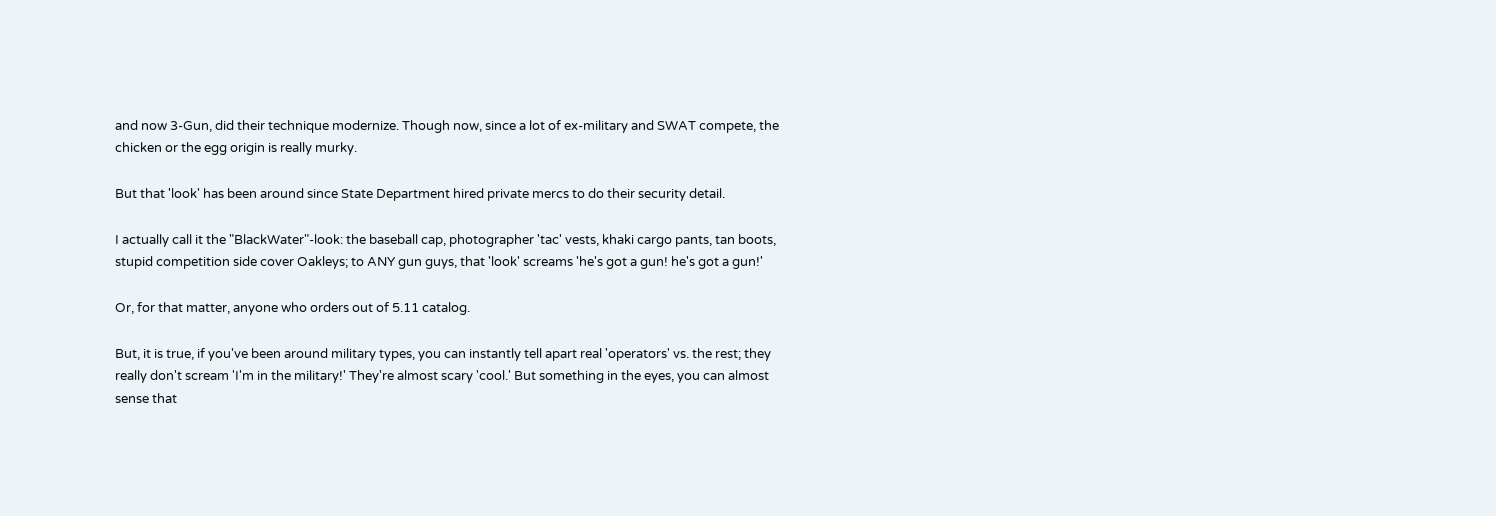and now 3-Gun, did their technique modernize. Though now, since a lot of ex-military and SWAT compete, the chicken or the egg origin is really murky.

But that 'look' has been around since State Department hired private mercs to do their security detail.

I actually call it the "BlackWater"-look: the baseball cap, photographer 'tac' vests, khaki cargo pants, tan boots, stupid competition side cover Oakleys; to ANY gun guys, that 'look' screams 'he's got a gun! he's got a gun!'

Or, for that matter, anyone who orders out of 5.11 catalog.

But, it is true, if you've been around military types, you can instantly tell apart real 'operators' vs. the rest; they really don't scream 'I'm in the military!' They're almost scary 'cool.' But something in the eyes, you can almost sense that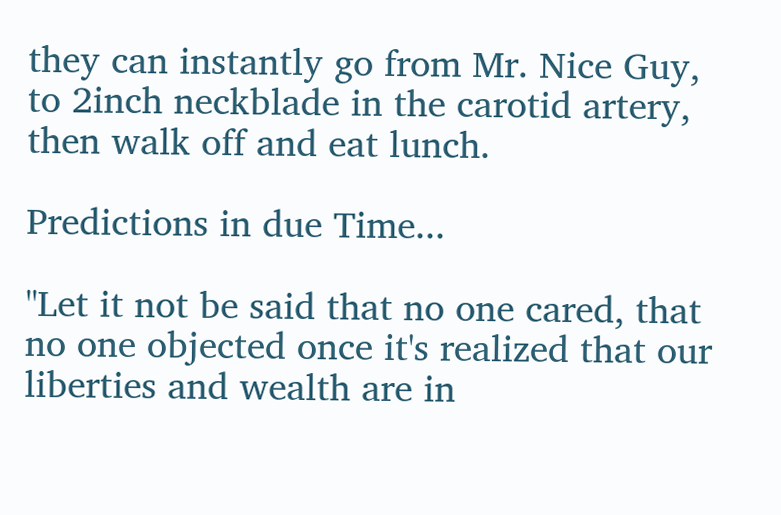they can instantly go from Mr. Nice Guy, to 2inch neckblade in the carotid artery, then walk off and eat lunch.

Predictions in due Time...

"Let it not be said that no one cared, that no one objected once it's realized that our liberties and wealth are in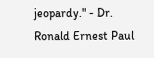jeopardy." - Dr. Ronald Ernest Paul